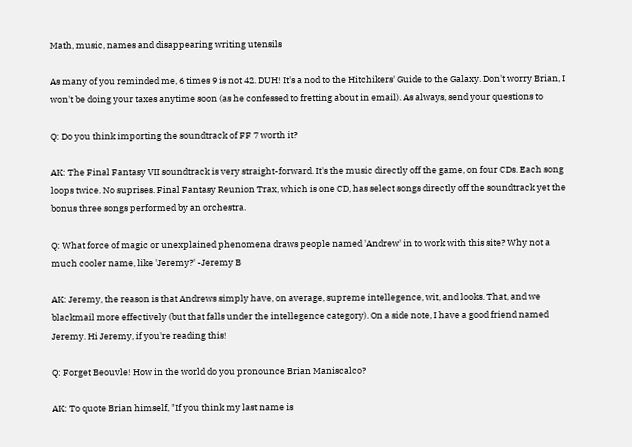Math, music, names and disappearing writing utensils

As many of you reminded me, 6 times 9 is not 42. DUH! It's a nod to the Hitchikers' Guide to the Galaxy. Don't worry Brian, I won't be doing your taxes anytime soon (as he confessed to fretting about in email). As always, send your questions to

Q: Do you think importing the soundtrack of FF 7 worth it?

AK: The Final Fantasy VII soundtrack is very straight-forward. It's the music directly off the game, on four CDs. Each song loops twice. No suprises. Final Fantasy Reunion Trax, which is one CD, has select songs directly off the soundtrack yet the bonus three songs performed by an orchestra.

Q: What force of magic or unexplained phenomena draws people named 'Andrew' in to work with this site? Why not a much cooler name, like 'Jeremy?' -Jeremy B

AK: Jeremy, the reason is that Andrews simply have, on average, supreme intellegence, wit, and looks. That, and we blackmail more effectively (but that falls under the intellegence category). On a side note, I have a good friend named Jeremy. Hi Jeremy, if you're reading this!

Q: Forget Beouvle! How in the world do you pronounce Brian Maniscalco?

AK: To quote Brian himself, "If you think my last name is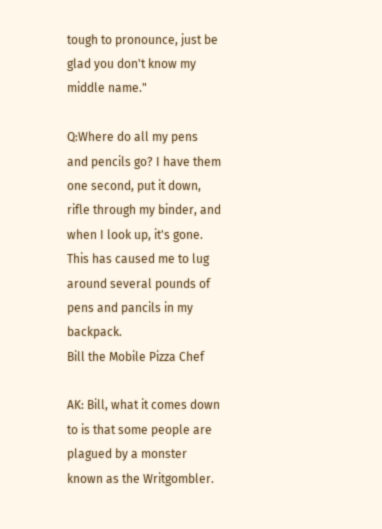tough to pronounce, just be glad you don't know my middle name."

Q:Where do all my pens and pencils go? I have them one second, put it down, rifle through my binder, and when I look up, it's gone. This has caused me to lug around several pounds of pens and pancils in my backpack.
Bill the Mobile Pizza Chef

AK: Bill, what it comes down to is that some people are plagued by a monster known as the Writgombler.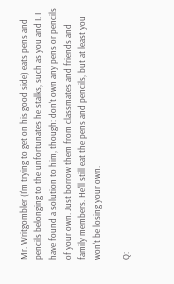Mr. Writgombler (I'm trying to get on his good side) eats pens and pencils belonging to the unfortunates he stalks, such as you and I. I have found a solution to him, though: don't own any pens or pencils of your own. Just borrow them from classmates and friends and family members. He'll still eat the pens and pencils, but at least you won't be losing your own.

Q: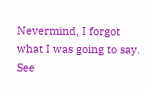Nevermind, I forgot what I was going to say. See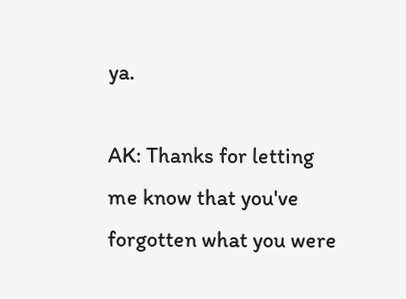ya.

AK: Thanks for letting me know that you've forgotten what you were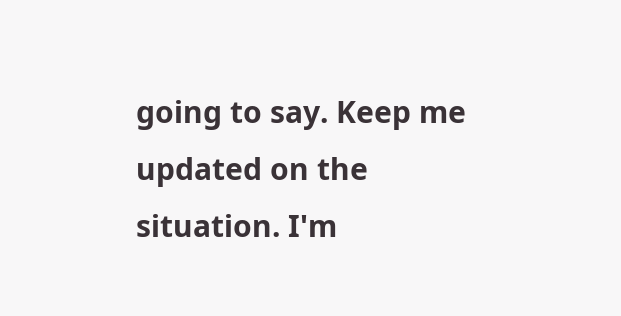going to say. Keep me updated on the situation. I'm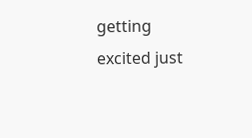getting excited just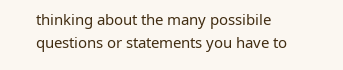thinking about the many possibile questions or statements you have to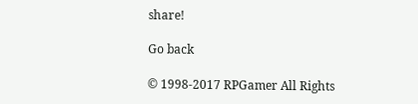share!

Go back

© 1998-2017 RPGamer All Rights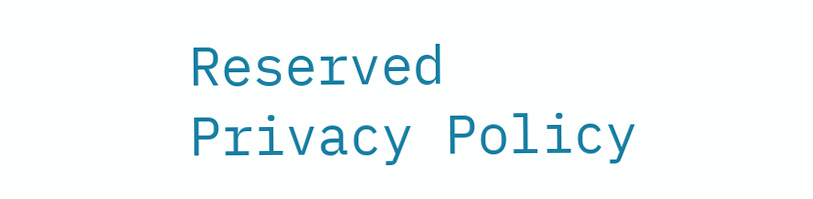Reserved
Privacy Policy